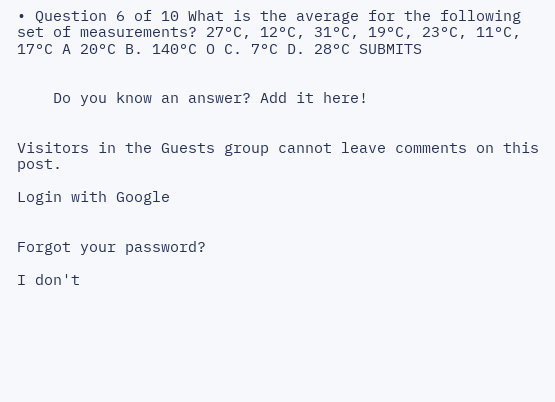• Question 6 of 10 What is the average for the following set of measurements? 27°C, 12°C, 31°C, 19°C, 23°C, 11°C, 17°C A 20°C B. 140°C O C. 7°C D. 28°C SUBMITS


    Do you know an answer? Add it here!


Visitors in the Guests group cannot leave comments on this post.

Login with Google


Forgot your password?

I don't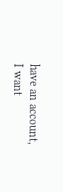have an account, I want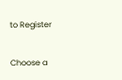to Register

Choose a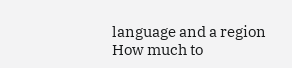language and a region
How much to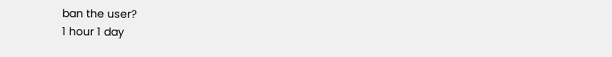ban the user?
1 hour 1 day